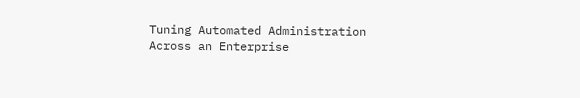Tuning Automated Administration Across an Enterprise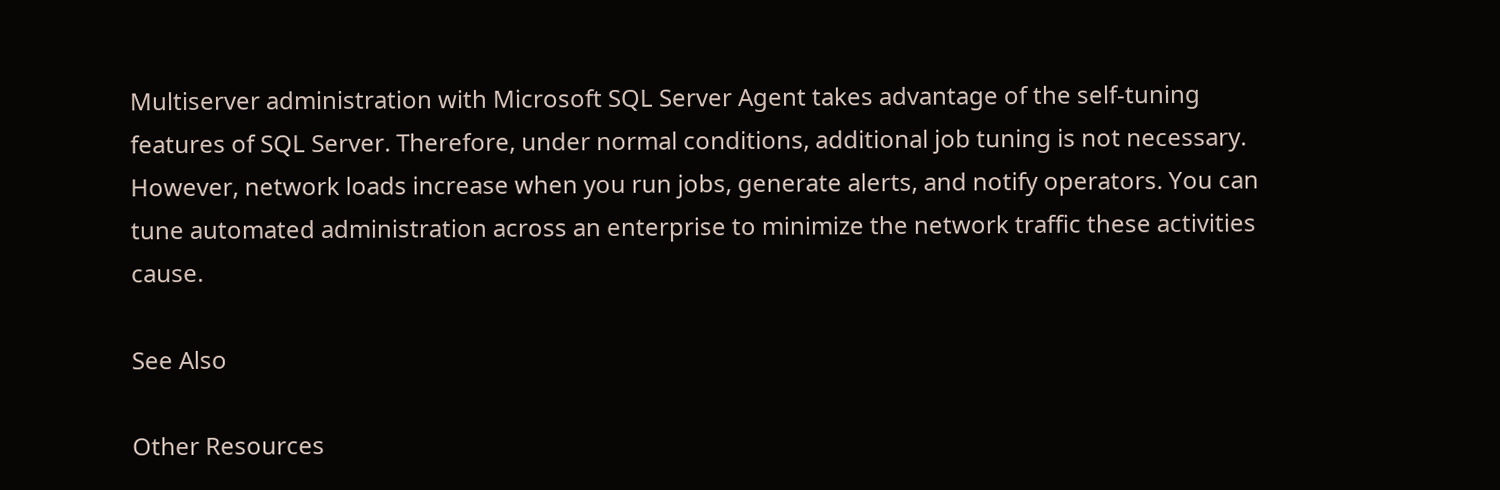Multiserver administration with Microsoft SQL Server Agent takes advantage of the self-tuning features of SQL Server. Therefore, under normal conditions, additional job tuning is not necessary. However, network loads increase when you run jobs, generate alerts, and notify operators. You can tune automated administration across an enterprise to minimize the network traffic these activities cause.

See Also

Other Resources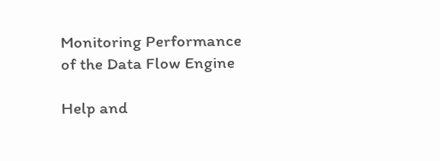Monitoring Performance of the Data Flow Engine

Help and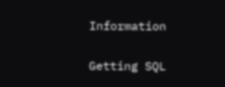Information

Getting SQL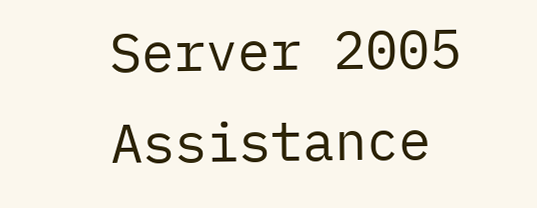Server 2005 Assistance